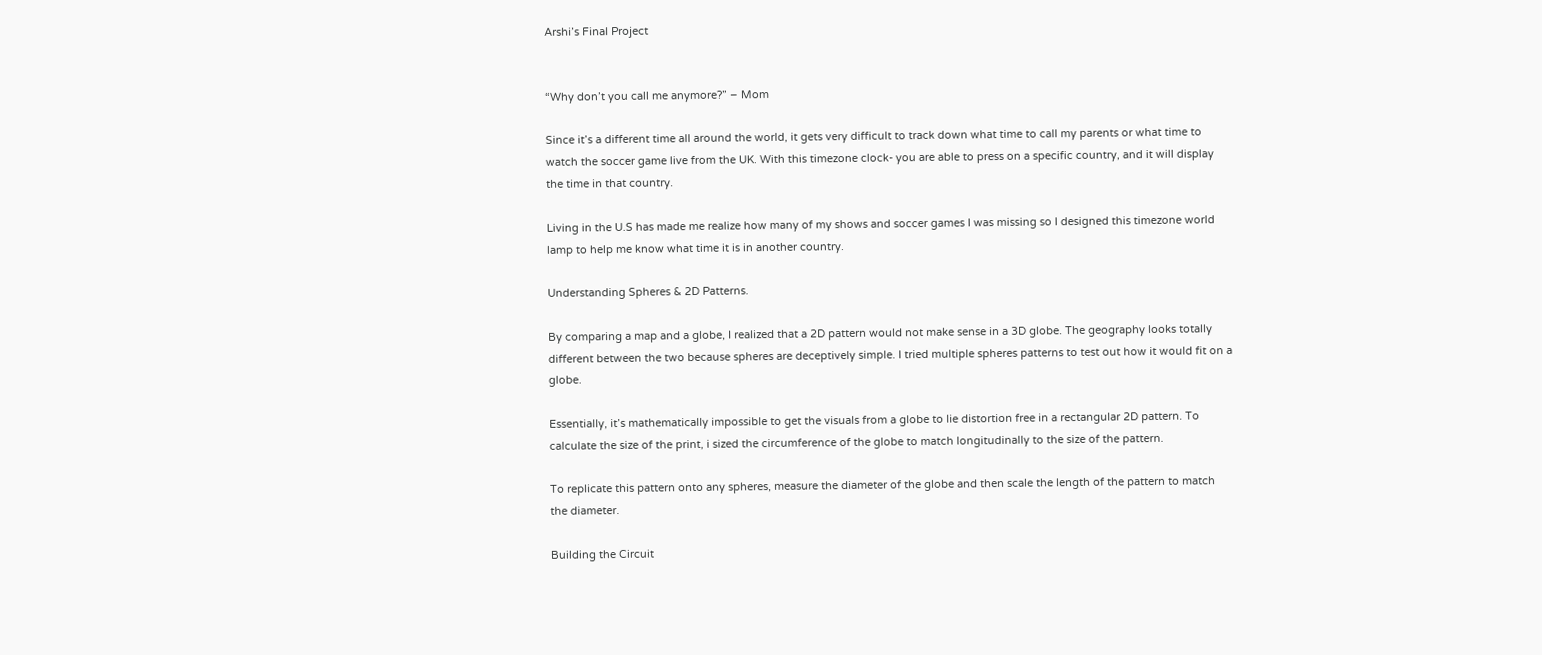Arshi’s Final Project


“Why don’t you call me anymore?” – Mom

Since it’s a different time all around the world, it gets very difficult to track down what time to call my parents or what time to watch the soccer game live from the UK. With this timezone clock- you are able to press on a specific country, and it will display the time in that country.

Living in the U.S has made me realize how many of my shows and soccer games I was missing so I designed this timezone world lamp to help me know what time it is in another country.

Understanding Spheres & 2D Patterns.

By comparing a map and a globe, I realized that a 2D pattern would not make sense in a 3D globe. The geography looks totally different between the two because spheres are deceptively simple. I tried multiple spheres patterns to test out how it would fit on a globe.

Essentially, it’s mathematically impossible to get the visuals from a globe to lie distortion free in a rectangular 2D pattern. To calculate the size of the print, i sized the circumference of the globe to match longitudinally to the size of the pattern.

To replicate this pattern onto any spheres, measure the diameter of the globe and then scale the length of the pattern to match the diameter.

Building the Circuit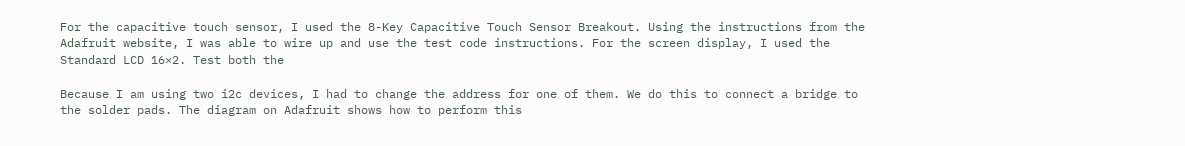For the capacitive touch sensor, I used the 8-Key Capacitive Touch Sensor Breakout. Using the instructions from the Adafruit website, I was able to wire up and use the test code instructions. For the screen display, I used the Standard LCD 16×2. Test both the

Because I am using two i2c devices, I had to change the address for one of them. We do this to connect a bridge to the solder pads. The diagram on Adafruit shows how to perform this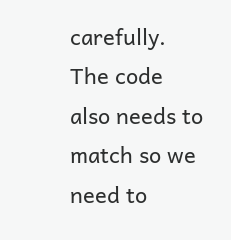carefully. The code also needs to match so we need to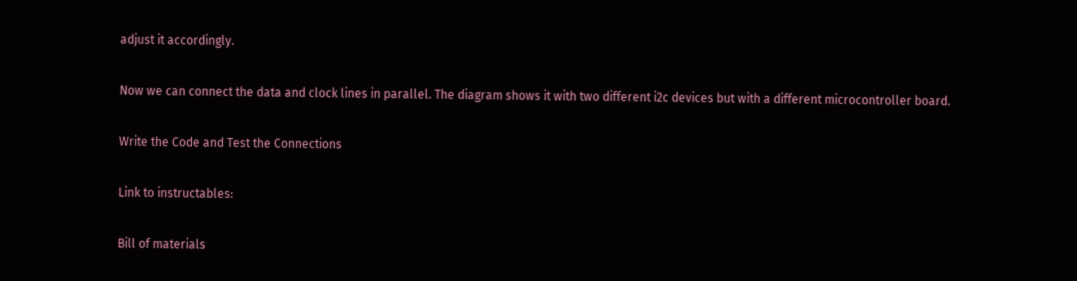adjust it accordingly.

Now we can connect the data and clock lines in parallel. The diagram shows it with two different i2c devices but with a different microcontroller board.

Write the Code and Test the Connections

Link to instructables:

Bill of materials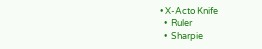• X-Acto Knife
  •  Ruler
  •  Sharpie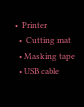•  Printer
  •  Cutting mat
  • Masking tape
  • USB cable